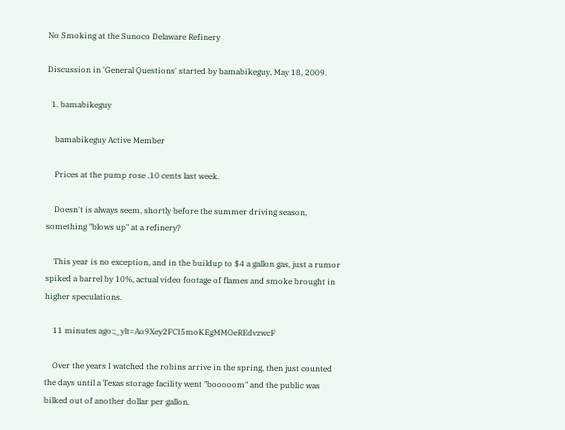No Smoking at the Sunoco Delaware Refinery

Discussion in 'General Questions' started by bamabikeguy, May 18, 2009.

  1. bamabikeguy

    bamabikeguy Active Member

    Prices at the pump rose .10 cents last week.

    Doesn't is always seem, shortly before the summer driving season, something "blows up" at a refinery?

    This year is no exception, and in the buildup to $4 a gallon gas, just a rumor spiked a barrel by 10%, actual video footage of flames and smoke brought in higher speculations.

    11 minutes ago:;_ylt=Ao9Xey2FCI5moKEgMMOeREdvzwcF

    Over the years I watched the robins arrive in the spring, then just counted the days until a Texas storage facility went "booooom" and the public was bilked out of another dollar per gallon.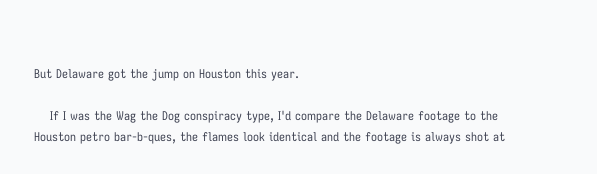But Delaware got the jump on Houston this year.

    If I was the Wag the Dog conspiracy type, I'd compare the Delaware footage to the Houston petro bar-b-ques, the flames look identical and the footage is always shot at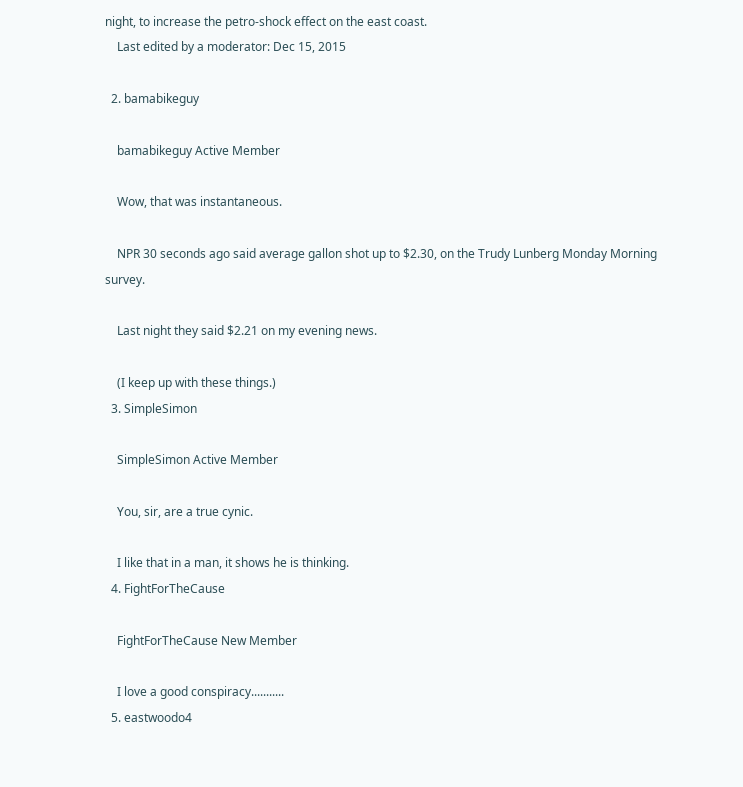night, to increase the petro-shock effect on the east coast.
    Last edited by a moderator: Dec 15, 2015

  2. bamabikeguy

    bamabikeguy Active Member

    Wow, that was instantaneous.

    NPR 30 seconds ago said average gallon shot up to $2.30, on the Trudy Lunberg Monday Morning survey.

    Last night they said $2.21 on my evening news.

    (I keep up with these things.)
  3. SimpleSimon

    SimpleSimon Active Member

    You, sir, are a true cynic.

    I like that in a man, it shows he is thinking.
  4. FightForTheCause

    FightForTheCause New Member

    I love a good conspiracy...........
  5. eastwoodo4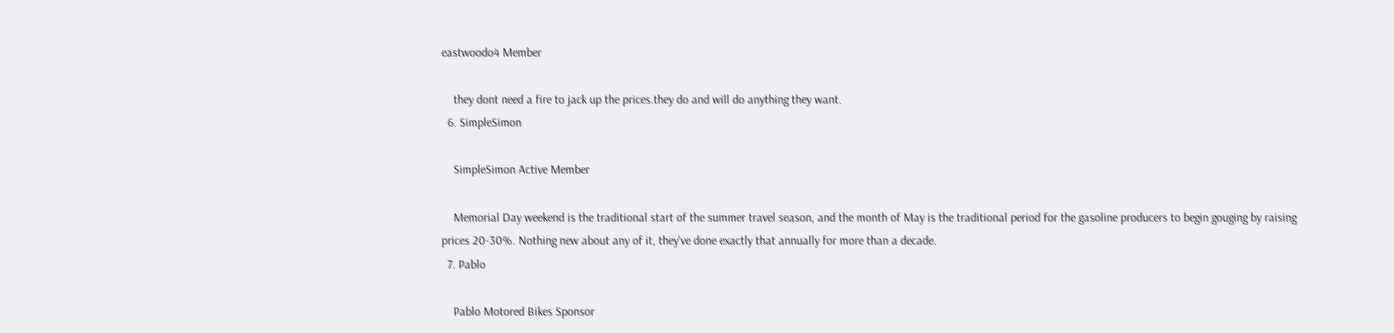eastwoodo4 Member

    they dont need a fire to jack up the prices.they do and will do anything they want.
  6. SimpleSimon

    SimpleSimon Active Member

    Memorial Day weekend is the traditional start of the summer travel season, and the month of May is the traditional period for the gasoline producers to begin gouging by raising prices 20-30%. Nothing new about any of it, they've done exactly that annually for more than a decade.
  7. Pablo

    Pablo Motored Bikes Sponsor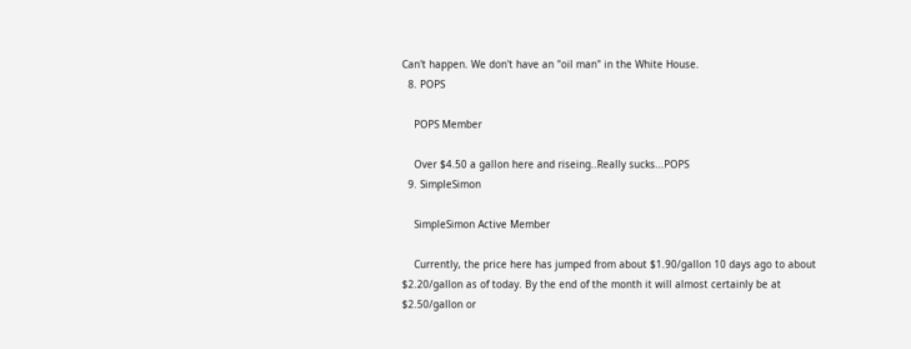Can't happen. We don't have an "oil man" in the White House.
  8. POPS

    POPS Member

    Over $4.50 a gallon here and riseing..Really sucks...POPS
  9. SimpleSimon

    SimpleSimon Active Member

    Currently, the price here has jumped from about $1.90/gallon 10 days ago to about $2.20/gallon as of today. By the end of the month it will almost certainly be at $2.50/gallon or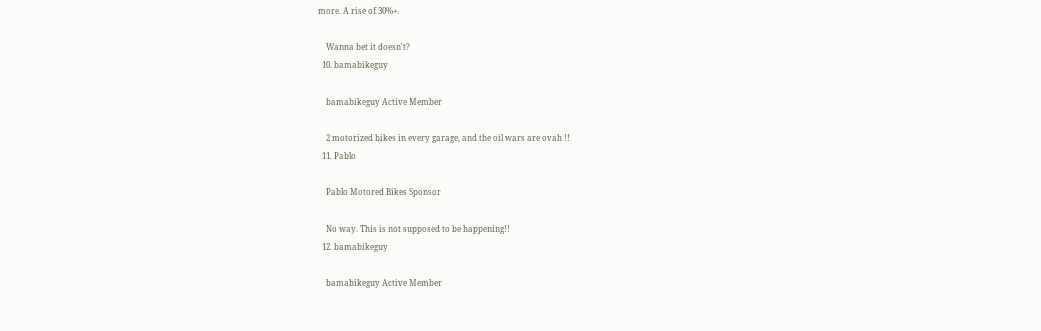more. A rise of 30%+.

    Wanna bet it doesn't?
  10. bamabikeguy

    bamabikeguy Active Member

    2 motorized bikes in every garage, and the oil wars are ovah !!
  11. Pablo

    Pablo Motored Bikes Sponsor

    No way. This is not supposed to be happening!!
  12. bamabikeguy

    bamabikeguy Active Member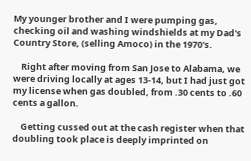My younger brother and I were pumping gas, checking oil and washing windshields at my Dad's Country Store, (selling Amoco) in the 1970's.

    Right after moving from San Jose to Alabama, we were driving locally at ages 13-14, but I had just got my license when gas doubled, from .30 cents to .60 cents a gallon.

    Getting cussed out at the cash register when that doubling took place is deeply imprinted on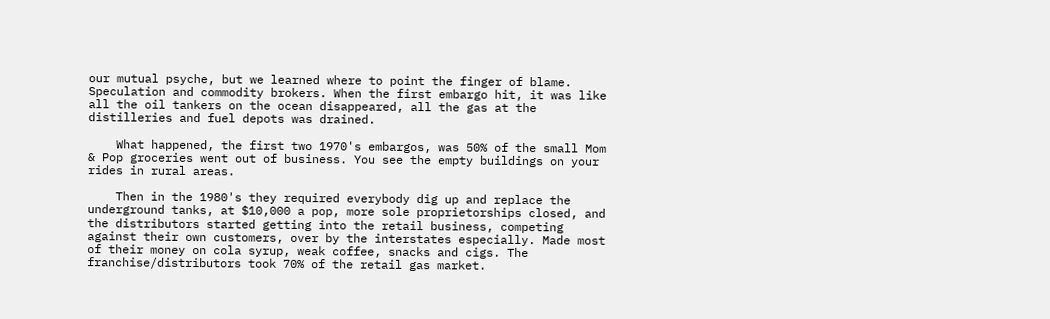our mutual psyche, but we learned where to point the finger of blame. Speculation and commodity brokers. When the first embargo hit, it was like all the oil tankers on the ocean disappeared, all the gas at the distilleries and fuel depots was drained.

    What happened, the first two 1970's embargos, was 50% of the small Mom & Pop groceries went out of business. You see the empty buildings on your rides in rural areas.

    Then in the 1980's they required everybody dig up and replace the underground tanks, at $10,000 a pop, more sole proprietorships closed, and the distributors started getting into the retail business, competing against their own customers, over by the interstates especially. Made most of their money on cola syrup, weak coffee, snacks and cigs. The franchise/distributors took 70% of the retail gas market.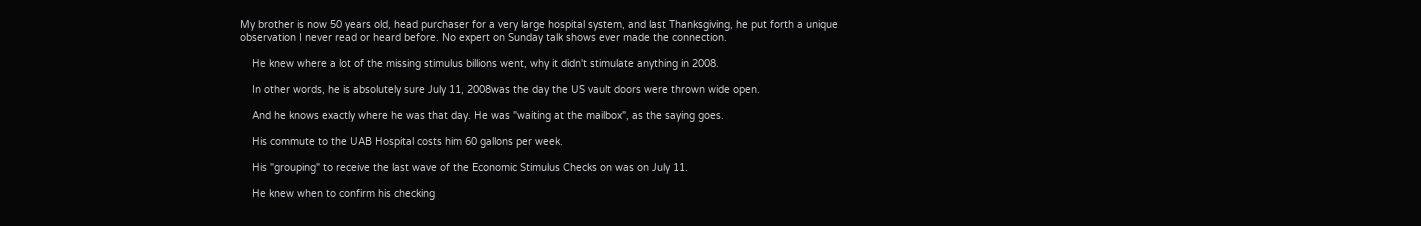My brother is now 50 years old, head purchaser for a very large hospital system, and last Thanksgiving, he put forth a unique observation I never read or heard before. No expert on Sunday talk shows ever made the connection.

    He knew where a lot of the missing stimulus billions went, why it didn't stimulate anything in 2008.

    In other words, he is absolutely sure July 11, 2008was the day the US vault doors were thrown wide open.

    And he knows exactly where he was that day. He was "waiting at the mailbox", as the saying goes.

    His commute to the UAB Hospital costs him 60 gallons per week.

    His "grouping" to receive the last wave of the Economic Stimulus Checks on was on July 11.

    He knew when to confirm his checking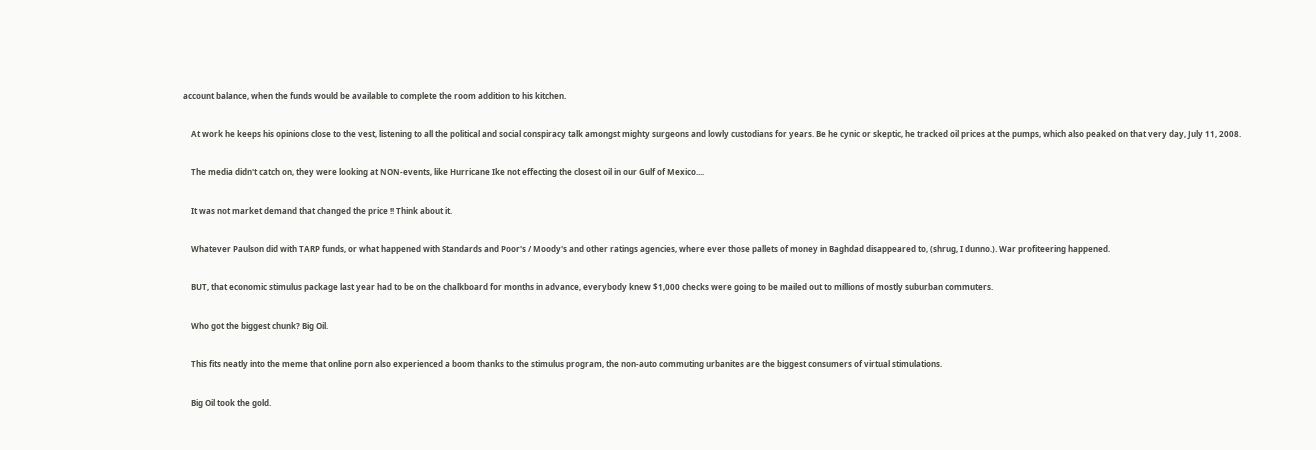account balance, when the funds would be available to complete the room addition to his kitchen.

    At work he keeps his opinions close to the vest, listening to all the political and social conspiracy talk amongst mighty surgeons and lowly custodians for years. Be he cynic or skeptic, he tracked oil prices at the pumps, which also peaked on that very day, July 11, 2008.

    The media didn't catch on, they were looking at NON-events, like Hurricane Ike not effecting the closest oil in our Gulf of Mexico....

    It was not market demand that changed the price !! Think about it.

    Whatever Paulson did with TARP funds, or what happened with Standards and Poor's / Moody's and other ratings agencies, where ever those pallets of money in Baghdad disappeared to, (shrug, I dunno.). War profiteering happened.

    BUT, that economic stimulus package last year had to be on the chalkboard for months in advance, everybody knew $1,000 checks were going to be mailed out to millions of mostly suburban commuters.

    Who got the biggest chunk? Big Oil.

    This fits neatly into the meme that online porn also experienced a boom thanks to the stimulus program, the non-auto commuting urbanites are the biggest consumers of virtual stimulations.

    Big Oil took the gold.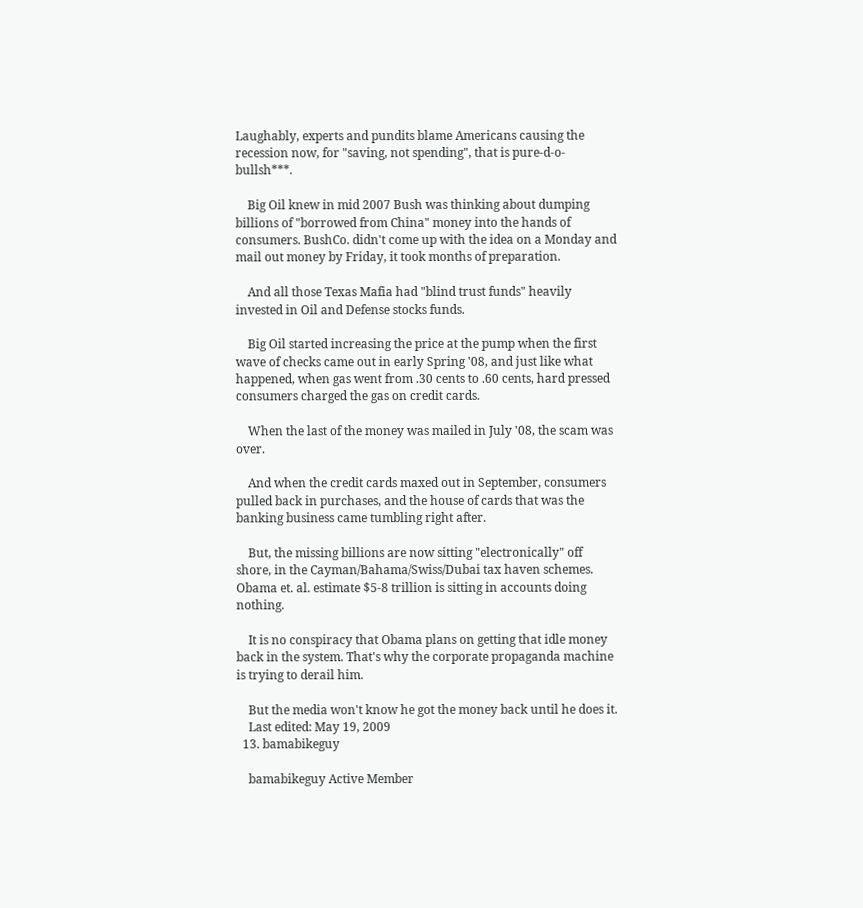Laughably, experts and pundits blame Americans causing the recession now, for "saving, not spending", that is pure-d-o-bullsh***.

    Big Oil knew in mid 2007 Bush was thinking about dumping billions of "borrowed from China" money into the hands of consumers. BushCo. didn't come up with the idea on a Monday and mail out money by Friday, it took months of preparation.

    And all those Texas Mafia had "blind trust funds" heavily invested in Oil and Defense stocks funds.

    Big Oil started increasing the price at the pump when the first wave of checks came out in early Spring '08, and just like what happened, when gas went from .30 cents to .60 cents, hard pressed consumers charged the gas on credit cards.

    When the last of the money was mailed in July '08, the scam was over.

    And when the credit cards maxed out in September, consumers pulled back in purchases, and the house of cards that was the banking business came tumbling right after.

    But, the missing billions are now sitting "electronically" off shore, in the Cayman/Bahama/Swiss/Dubai tax haven schemes. Obama et. al. estimate $5-8 trillion is sitting in accounts doing nothing.

    It is no conspiracy that Obama plans on getting that idle money back in the system. That's why the corporate propaganda machine is trying to derail him.

    But the media won't know he got the money back until he does it.
    Last edited: May 19, 2009
  13. bamabikeguy

    bamabikeguy Active Member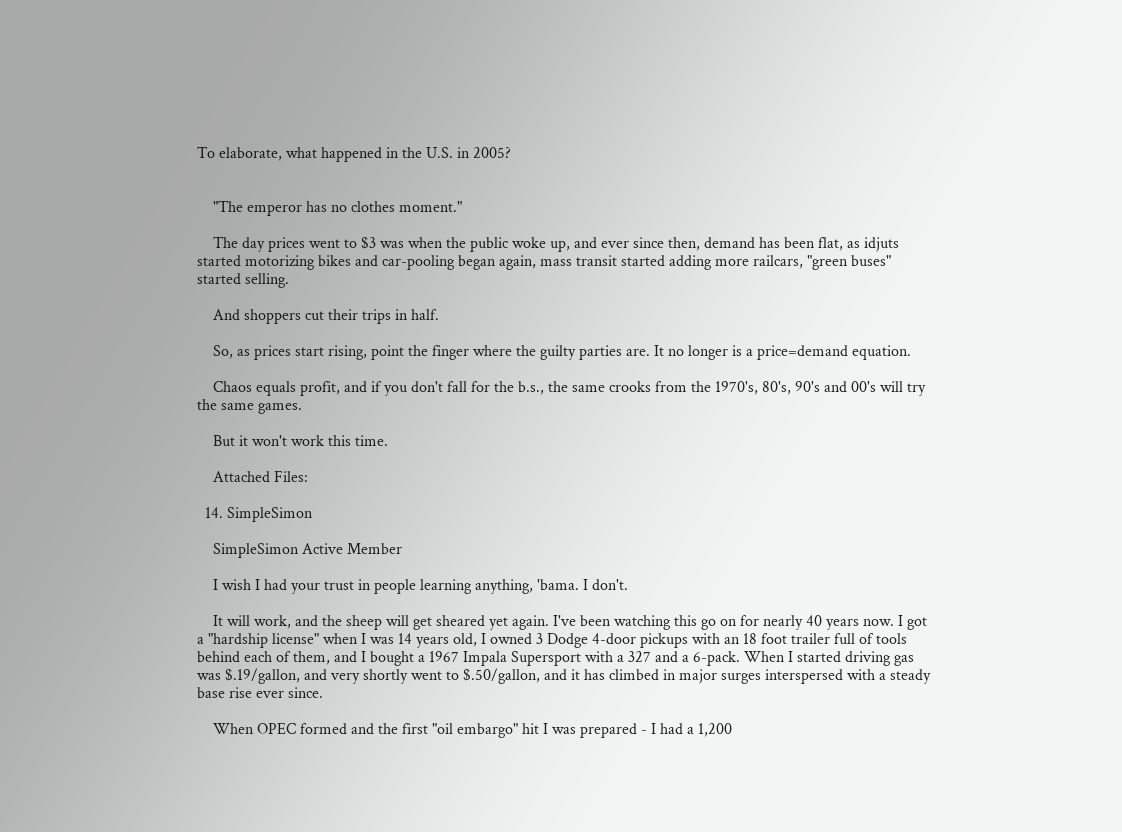To elaborate, what happened in the U.S. in 2005?


    "The emperor has no clothes moment."

    The day prices went to $3 was when the public woke up, and ever since then, demand has been flat, as idjuts started motorizing bikes and car-pooling began again, mass transit started adding more railcars, "green buses" started selling.

    And shoppers cut their trips in half.

    So, as prices start rising, point the finger where the guilty parties are. It no longer is a price=demand equation.

    Chaos equals profit, and if you don't fall for the b.s., the same crooks from the 1970's, 80's, 90's and 00's will try the same games.

    But it won't work this time.

    Attached Files:

  14. SimpleSimon

    SimpleSimon Active Member

    I wish I had your trust in people learning anything, 'bama. I don't.

    It will work, and the sheep will get sheared yet again. I've been watching this go on for nearly 40 years now. I got a "hardship license" when I was 14 years old, I owned 3 Dodge 4-door pickups with an 18 foot trailer full of tools behind each of them, and I bought a 1967 Impala Supersport with a 327 and a 6-pack. When I started driving gas was $.19/gallon, and very shortly went to $.50/gallon, and it has climbed in major surges interspersed with a steady base rise ever since.

    When OPEC formed and the first "oil embargo" hit I was prepared - I had a 1,200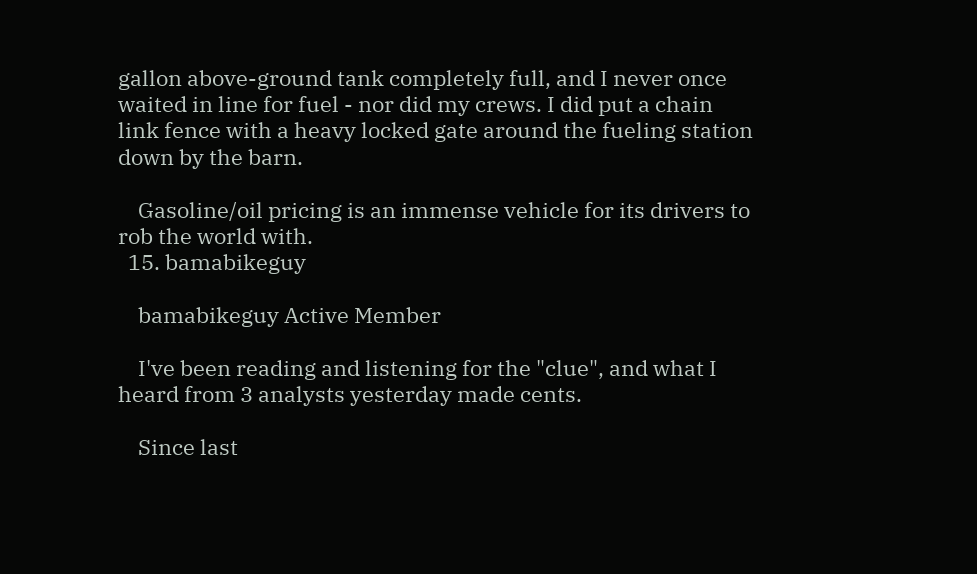gallon above-ground tank completely full, and I never once waited in line for fuel - nor did my crews. I did put a chain link fence with a heavy locked gate around the fueling station down by the barn.

    Gasoline/oil pricing is an immense vehicle for its drivers to rob the world with.
  15. bamabikeguy

    bamabikeguy Active Member

    I've been reading and listening for the "clue", and what I heard from 3 analysts yesterday made cents.

    Since last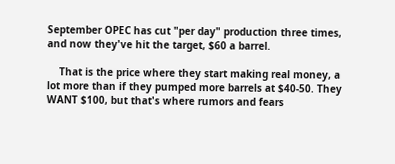September OPEC has cut "per day" production three times, and now they've hit the target, $60 a barrel.

    That is the price where they start making real money, a lot more than if they pumped more barrels at $40-50. They WANT $100, but that's where rumors and fears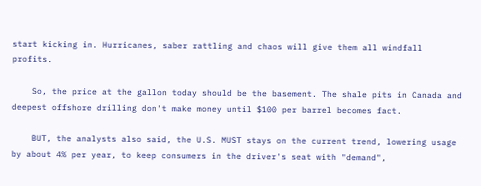start kicking in. Hurricanes, saber rattling and chaos will give them all windfall profits.

    So, the price at the gallon today should be the basement. The shale pits in Canada and deepest offshore drilling don't make money until $100 per barrel becomes fact.

    BUT, the analysts also said, the U.S. MUST stays on the current trend, lowering usage by about 4% per year, to keep consumers in the driver's seat with "demand",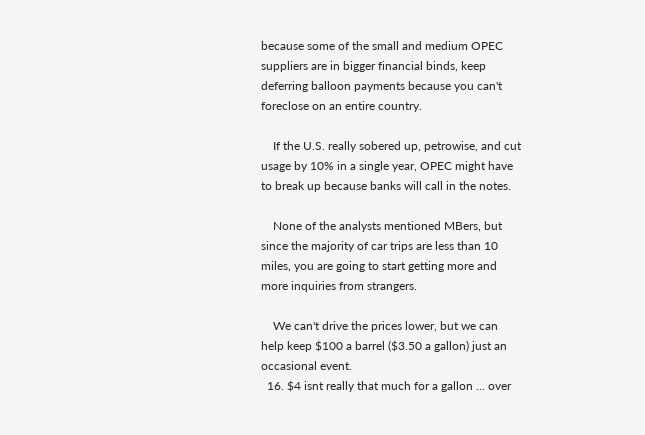because some of the small and medium OPEC suppliers are in bigger financial binds, keep deferring balloon payments because you can't foreclose on an entire country.

    If the U.S. really sobered up, petrowise, and cut usage by 10% in a single year, OPEC might have to break up because banks will call in the notes.

    None of the analysts mentioned MBers, but since the majority of car trips are less than 10 miles, you are going to start getting more and more inquiries from strangers.

    We can't drive the prices lower, but we can help keep $100 a barrel ($3.50 a gallon) just an occasional event.
  16. $4 isnt really that much for a gallon ... over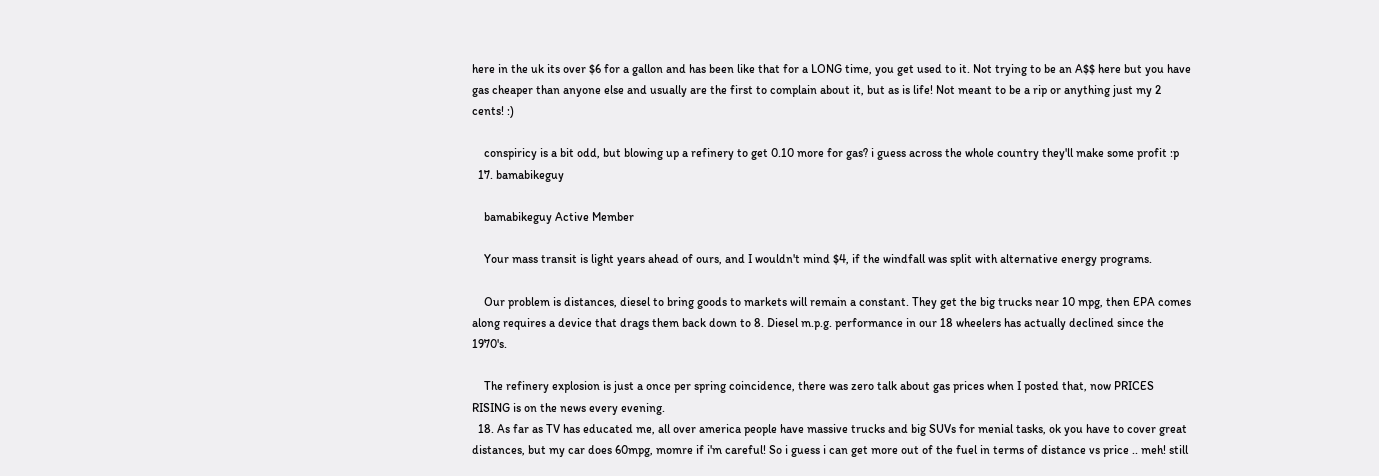here in the uk its over $6 for a gallon and has been like that for a LONG time, you get used to it. Not trying to be an A$$ here but you have gas cheaper than anyone else and usually are the first to complain about it, but as is life! Not meant to be a rip or anything just my 2 cents! :)

    conspiricy is a bit odd, but blowing up a refinery to get 0.10 more for gas? i guess across the whole country they'll make some profit :p
  17. bamabikeguy

    bamabikeguy Active Member

    Your mass transit is light years ahead of ours, and I wouldn't mind $4, if the windfall was split with alternative energy programs.

    Our problem is distances, diesel to bring goods to markets will remain a constant. They get the big trucks near 10 mpg, then EPA comes along requires a device that drags them back down to 8. Diesel m.p.g. performance in our 18 wheelers has actually declined since the 1970's.

    The refinery explosion is just a once per spring coincidence, there was zero talk about gas prices when I posted that, now PRICES RISING is on the news every evening.
  18. As far as TV has educated me, all over america people have massive trucks and big SUVs for menial tasks, ok you have to cover great distances, but my car does 60mpg, momre if i'm careful! So i guess i can get more out of the fuel in terms of distance vs price .. meh! still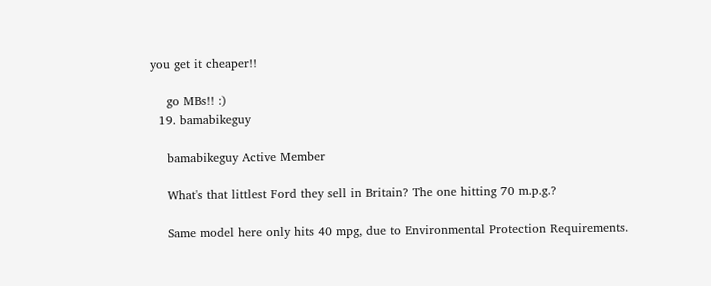you get it cheaper!!

    go MBs!! :)
  19. bamabikeguy

    bamabikeguy Active Member

    What's that littlest Ford they sell in Britain? The one hitting 70 m.p.g.?

    Same model here only hits 40 mpg, due to Environmental Protection Requirements.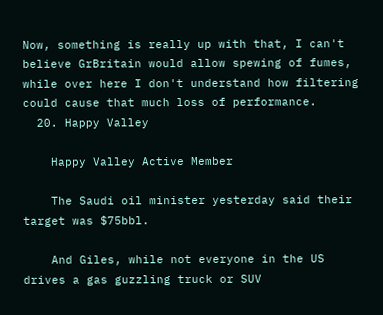Now, something is really up with that, I can't believe GrBritain would allow spewing of fumes, while over here I don't understand how filtering could cause that much loss of performance.
  20. Happy Valley

    Happy Valley Active Member

    The Saudi oil minister yesterday said their target was $75bbl.

    And Giles, while not everyone in the US drives a gas guzzling truck or SUV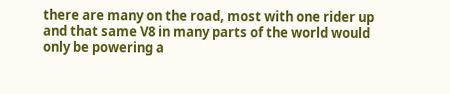there are many on the road, most with one rider up and that same V8 in many parts of the world would only be powering a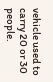vehicle used to carry 20 or 30 people.